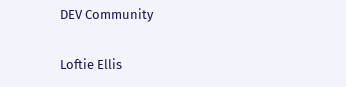DEV Community

Loftie Ellis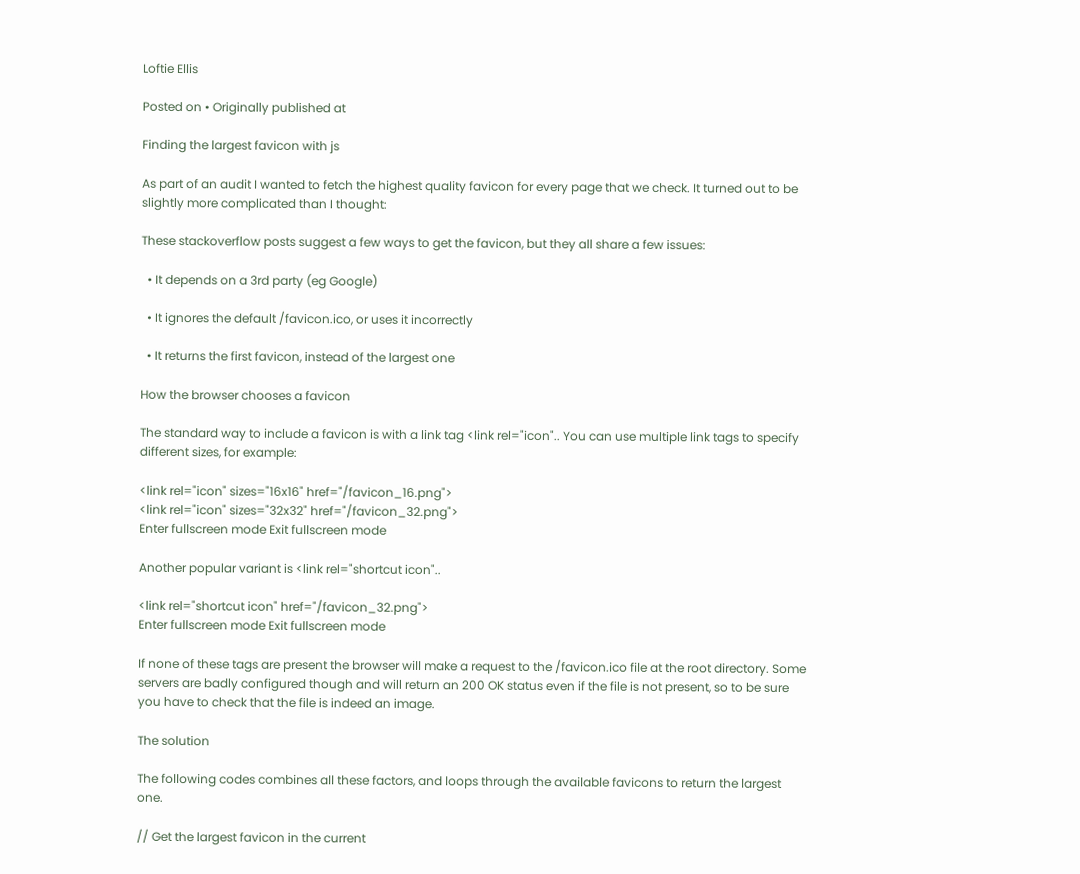Loftie Ellis

Posted on • Originally published at

Finding the largest favicon with js

As part of an audit I wanted to fetch the highest quality favicon for every page that we check. It turned out to be slightly more complicated than I thought:

These stackoverflow posts suggest a few ways to get the favicon, but they all share a few issues:

  • It depends on a 3rd party (eg Google)

  • It ignores the default /favicon.ico, or uses it incorrectly

  • It returns the first favicon, instead of the largest one

How the browser chooses a favicon

The standard way to include a favicon is with a link tag <link rel="icon".. You can use multiple link tags to specify different sizes, for example:

<link rel="icon" sizes="16x16" href="/favicon_16.png">
<link rel="icon" sizes="32x32" href="/favicon_32.png">
Enter fullscreen mode Exit fullscreen mode

Another popular variant is <link rel="shortcut icon"..

<link rel="shortcut icon" href="/favicon_32.png">
Enter fullscreen mode Exit fullscreen mode

If none of these tags are present the browser will make a request to the /favicon.ico file at the root directory. Some servers are badly configured though and will return an 200 OK status even if the file is not present, so to be sure you have to check that the file is indeed an image.

The solution

The following codes combines all these factors, and loops through the available favicons to return the largest one.

// Get the largest favicon in the current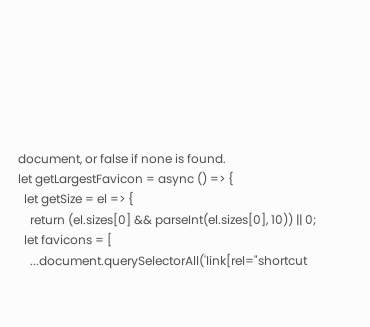document, or false if none is found.
let getLargestFavicon = async () => {
  let getSize = el => {
    return (el.sizes[0] && parseInt(el.sizes[0], 10)) || 0;
  let favicons = [
    ...document.querySelectorAll('link[rel="shortcut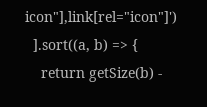icon"],link[rel="icon"]')
  ].sort((a, b) => {
    return getSize(b) -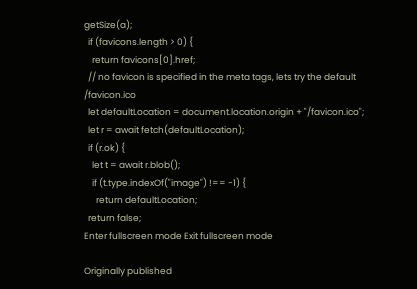getSize(a);
  if (favicons.length > 0) {
    return favicons[0].href;
  // no favicon is specified in the meta tags, lets try the default /favicon.ico
  let defaultLocation = document.location.origin + "/favicon.ico";
  let r = await fetch(defaultLocation);
  if (r.ok) {
    let t = await r.blob();
    if (t.type.indexOf("image") !== -1) {
      return defaultLocation;
  return false;
Enter fullscreen mode Exit fullscreen mode

Originally published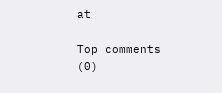at

Top comments (0)